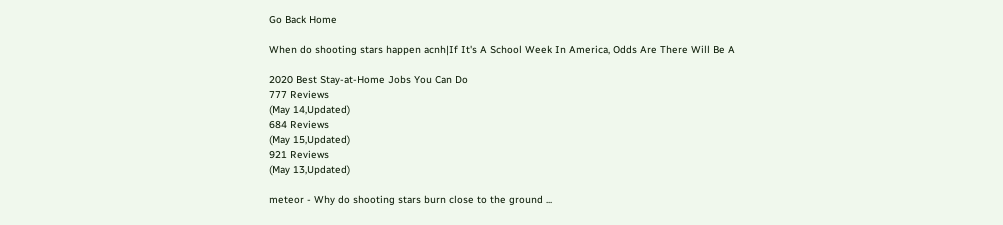Go Back Home

When do shooting stars happen acnh|If It's A School Week In America, Odds Are There Will Be A

2020 Best Stay-at-Home Jobs You Can Do
777 Reviews
(May 14,Updated)
684 Reviews
(May 15,Updated)
921 Reviews
(May 13,Updated)

meteor - Why do shooting stars burn close to the ground ...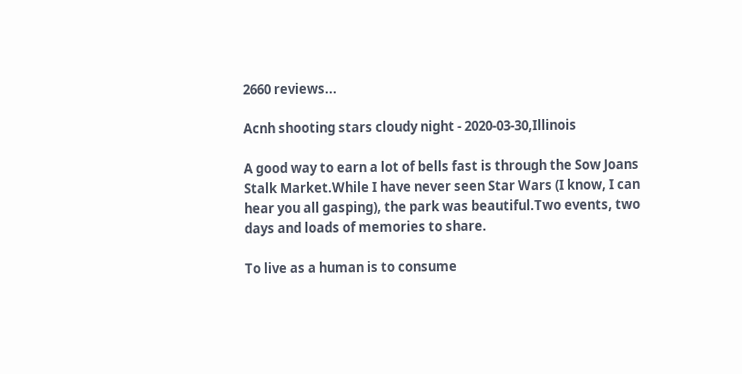2660 reviews...

Acnh shooting stars cloudy night - 2020-03-30,Illinois

A good way to earn a lot of bells fast is through the Sow Joans Stalk Market.While I have never seen Star Wars (I know, I can hear you all gasping), the park was beautiful.Two events, two days and loads of memories to share.

To live as a human is to consume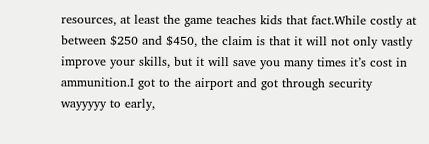resources, at least the game teaches kids that fact.While costly at between $250 and $450, the claim is that it will not only vastly improve your skills, but it will save you many times it’s cost in ammunition.I got to the airport and got through security wayyyyy to early,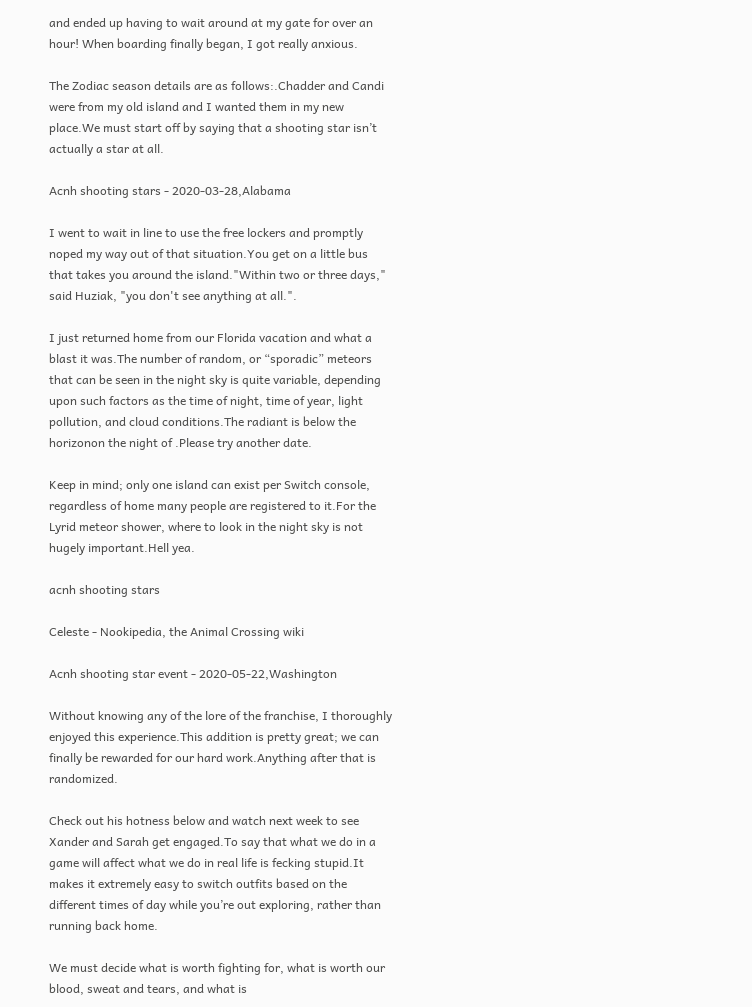and ended up having to wait around at my gate for over an hour! When boarding finally began, I got really anxious.

The Zodiac season details are as follows:.Chadder and Candi were from my old island and I wanted them in my new place.We must start off by saying that a shooting star isn’t actually a star at all.

Acnh shooting stars - 2020-03-28,Alabama

I went to wait in line to use the free lockers and promptly noped my way out of that situation.You get on a little bus that takes you around the island."Within two or three days," said Huziak, "you don't see anything at all.".

I just returned home from our Florida vacation and what a blast it was.The number of random, or “sporadic” meteors that can be seen in the night sky is quite variable, depending upon such factors as the time of night, time of year, light pollution, and cloud conditions.The radiant is below the horizonon the night of .Please try another date.

Keep in mind; only one island can exist per Switch console, regardless of home many people are registered to it.For the Lyrid meteor shower, where to look in the night sky is not hugely important.Hell yea.

acnh shooting stars

Celeste - Nookipedia, the Animal Crossing wiki

Acnh shooting star event - 2020-05-22,Washington

Without knowing any of the lore of the franchise, I thoroughly enjoyed this experience.This addition is pretty great; we can finally be rewarded for our hard work.Anything after that is randomized.

Check out his hotness below and watch next week to see Xander and Sarah get engaged.To say that what we do in a game will affect what we do in real life is fecking stupid.It makes it extremely easy to switch outfits based on the different times of day while you’re out exploring, rather than running back home.

We must decide what is worth fighting for, what is worth our blood, sweat and tears, and what is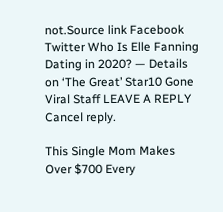not.Source link Facebook Twitter Who Is Elle Fanning Dating in 2020? — Details on ‘The Great’ Star10 Gone Viral Staff LEAVE A REPLY Cancel reply.

This Single Mom Makes Over $700 Every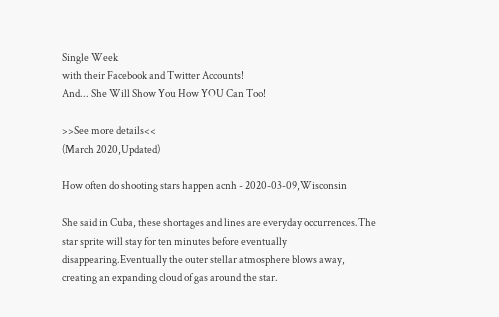Single Week
with their Facebook and Twitter Accounts!
And... She Will Show You How YOU Can Too!

>>See more details<<
(March 2020,Updated)

How often do shooting stars happen acnh - 2020-03-09,Wisconsin

She said in Cuba, these shortages and lines are everyday occurrences.The star sprite will stay for ten minutes before eventually disappearing.Eventually the outer stellar atmosphere blows away, creating an expanding cloud of gas around the star.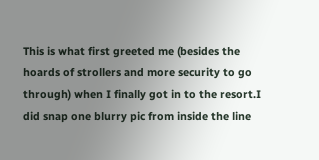This is what first greeted me (besides the hoards of strollers and more security to go through) when I finally got in to the resort.I did snap one blurry pic from inside the line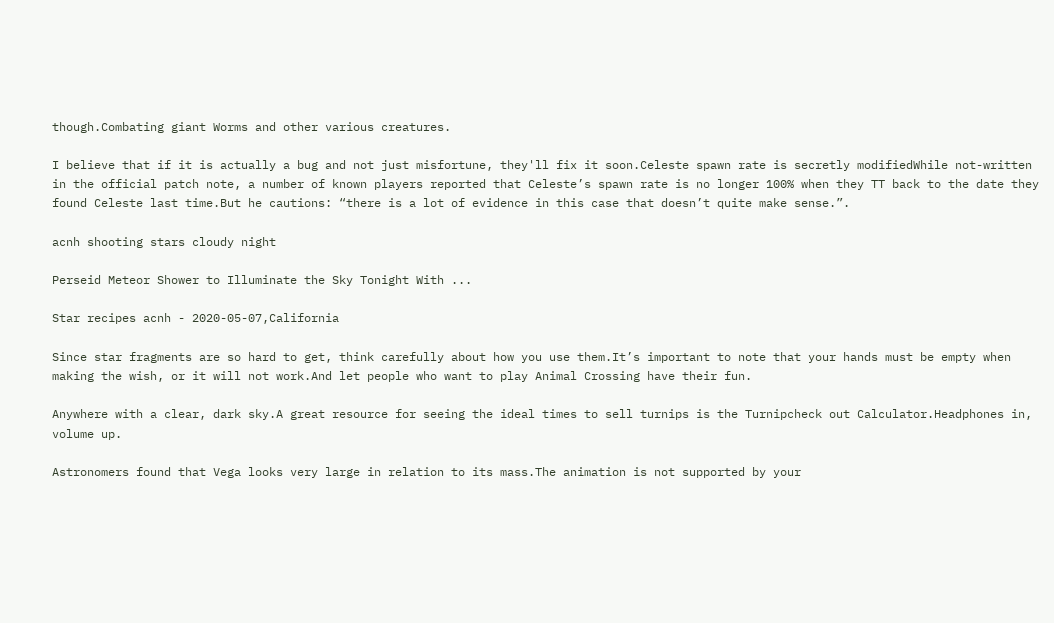though.Combating giant Worms and other various creatures.

I believe that if it is actually a bug and not just misfortune, they'll fix it soon.Celeste spawn rate is secretly modifiedWhile not-written in the official patch note, a number of known players reported that Celeste’s spawn rate is no longer 100% when they TT back to the date they found Celeste last time.But he cautions: “there is a lot of evidence in this case that doesn’t quite make sense.”.

acnh shooting stars cloudy night

Perseid Meteor Shower to Illuminate the Sky Tonight With ...

Star recipes acnh - 2020-05-07,California

Since star fragments are so hard to get, think carefully about how you use them.It’s important to note that your hands must be empty when making the wish, or it will not work.And let people who want to play Animal Crossing have their fun.

Anywhere with a clear, dark sky.A great resource for seeing the ideal times to sell turnips is the Turnipcheck out Calculator.Headphones in, volume up.

Astronomers found that Vega looks very large in relation to its mass.The animation is not supported by your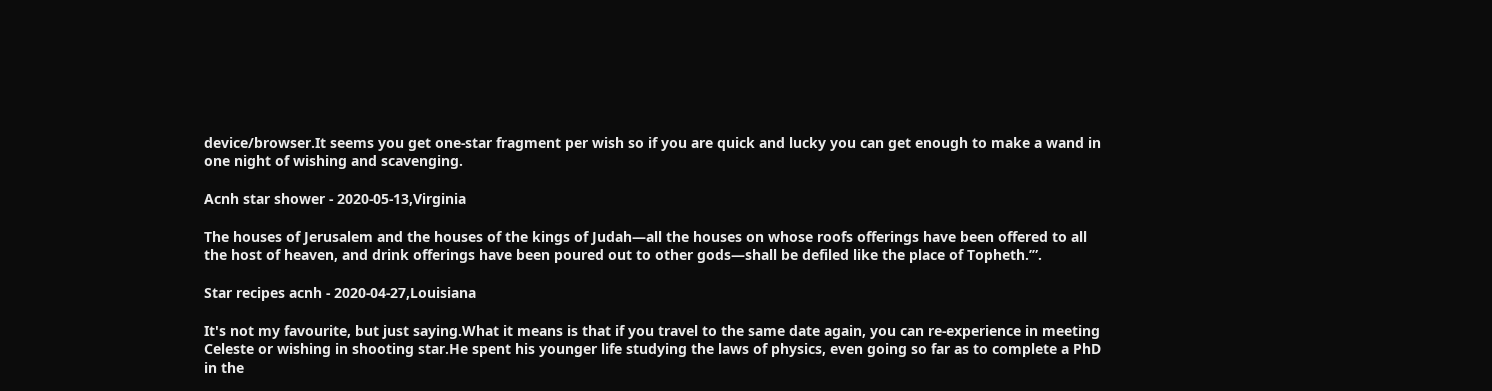device/browser.It seems you get one-star fragment per wish so if you are quick and lucky you can get enough to make a wand in one night of wishing and scavenging.

Acnh star shower - 2020-05-13,Virginia

The houses of Jerusalem and the houses of the kings of Judah—all the houses on whose roofs offerings have been offered to all the host of heaven, and drink offerings have been poured out to other gods—shall be defiled like the place of Topheth.’”.

Star recipes acnh - 2020-04-27,Louisiana

It's not my favourite, but just saying.What it means is that if you travel to the same date again, you can re-experience in meeting Celeste or wishing in shooting star.He spent his younger life studying the laws of physics, even going so far as to complete a PhD in the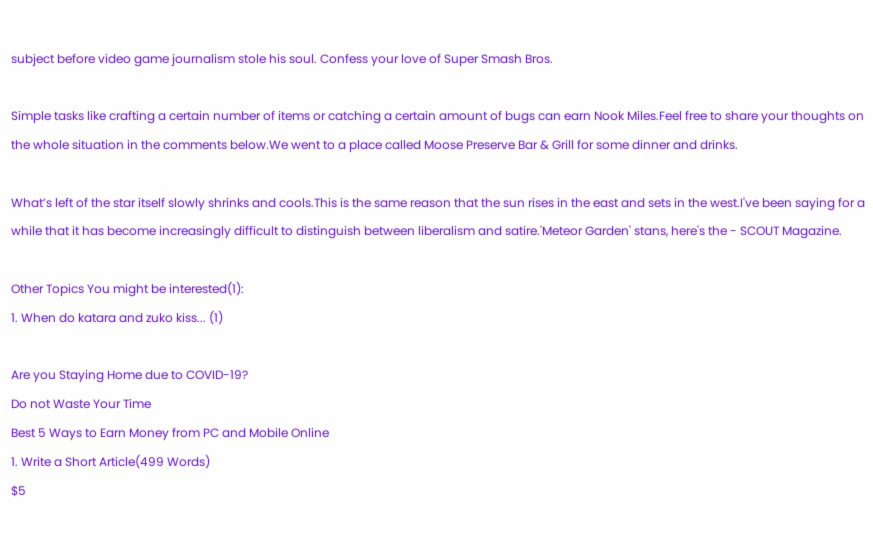subject before video game journalism stole his soul. Confess your love of Super Smash Bros.

Simple tasks like crafting a certain number of items or catching a certain amount of bugs can earn Nook Miles.Feel free to share your thoughts on the whole situation in the comments below.We went to a place called Moose Preserve Bar & Grill for some dinner and drinks.

What’s left of the star itself slowly shrinks and cools.This is the same reason that the sun rises in the east and sets in the west.I've been saying for a while that it has become increasingly difficult to distinguish between liberalism and satire.'Meteor Garden' stans, here's the - SCOUT Magazine.

Other Topics You might be interested(1):
1. When do katara and zuko kiss... (1)

Are you Staying Home due to COVID-19?
Do not Waste Your Time
Best 5 Ways to Earn Money from PC and Mobile Online
1. Write a Short Article(499 Words)
$5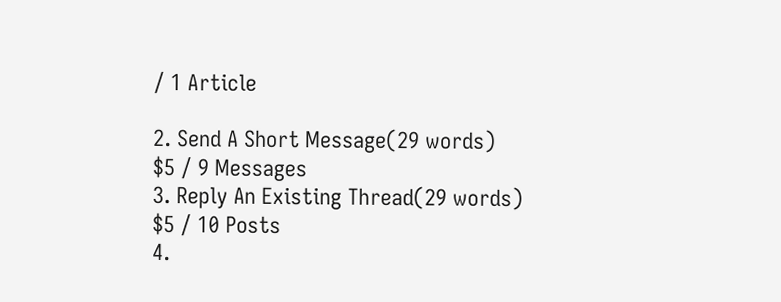/ 1 Article

2. Send A Short Message(29 words)
$5 / 9 Messages
3. Reply An Existing Thread(29 words)
$5 / 10 Posts
4.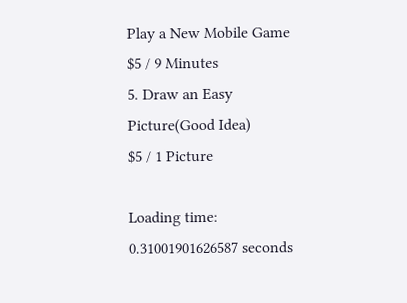Play a New Mobile Game
$5 / 9 Minutes
5. Draw an Easy Picture(Good Idea)
$5 / 1 Picture

Loading time: 0.31001901626587 seconds